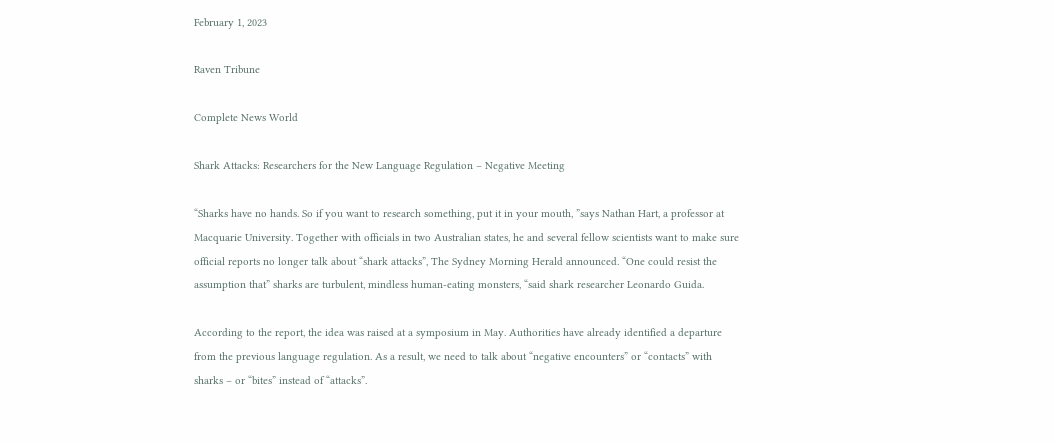February 1, 2023

Raven Tribune

Complete News World

Shark Attacks: Researchers for the New Language Regulation – Negative Meeting

“Sharks have no hands. So if you want to research something, put it in your mouth, ”says Nathan Hart, a professor at Macquarie University. Together with officials in two Australian states, he and several fellow scientists want to make sure official reports no longer talk about “shark attacks”, The Sydney Morning Herald announced. “One could resist the assumption that” sharks are turbulent, mindless human-eating monsters, “said shark researcher Leonardo Guida.

According to the report, the idea was raised at a symposium in May. Authorities have already identified a departure from the previous language regulation. As a result, we need to talk about “negative encounters” or “contacts” with sharks – or “bites” instead of “attacks”.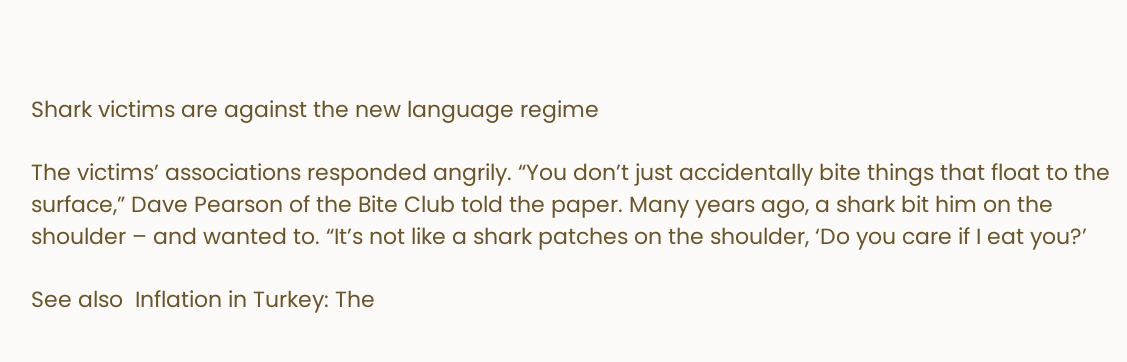Shark victims are against the new language regime

The victims’ associations responded angrily. “You don’t just accidentally bite things that float to the surface,” Dave Pearson of the Bite Club told the paper. Many years ago, a shark bit him on the shoulder – and wanted to. “It’s not like a shark patches on the shoulder, ‘Do you care if I eat you?’

See also  Inflation in Turkey: The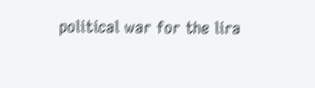political war for the lira